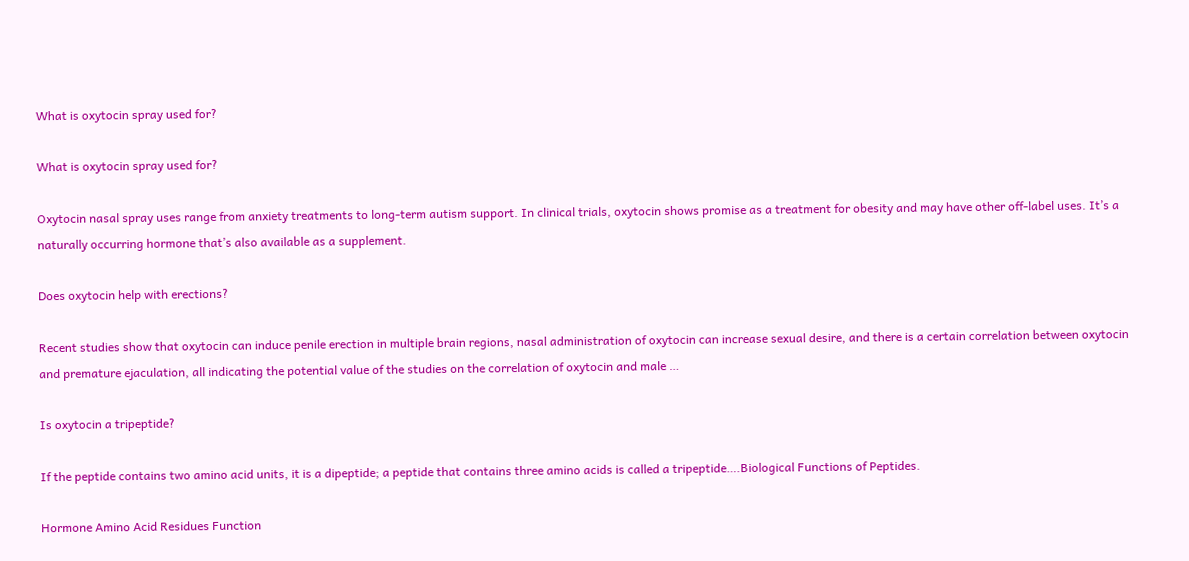What is oxytocin spray used for?

What is oxytocin spray used for?

Oxytocin nasal spray uses range from anxiety treatments to long-term autism support. In clinical trials, oxytocin shows promise as a treatment for obesity and may have other off-label uses. It’s a naturally occurring hormone that’s also available as a supplement.

Does oxytocin help with erections?

Recent studies show that oxytocin can induce penile erection in multiple brain regions, nasal administration of oxytocin can increase sexual desire, and there is a certain correlation between oxytocin and premature ejaculation, all indicating the potential value of the studies on the correlation of oxytocin and male …

Is oxytocin a tripeptide?

If the peptide contains two amino acid units, it is a dipeptide; a peptide that contains three amino acids is called a tripeptide….Biological Functions of Peptides.

Hormone Amino Acid Residues Function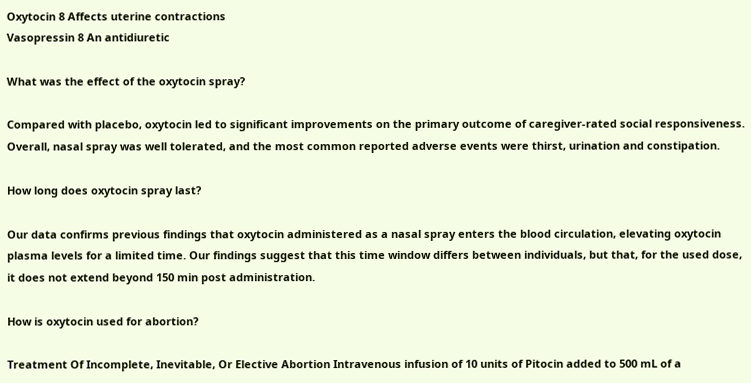Oxytocin 8 Affects uterine contractions
Vasopressin 8 An antidiuretic

What was the effect of the oxytocin spray?

Compared with placebo, oxytocin led to significant improvements on the primary outcome of caregiver-rated social responsiveness. Overall, nasal spray was well tolerated, and the most common reported adverse events were thirst, urination and constipation.

How long does oxytocin spray last?

Our data confirms previous findings that oxytocin administered as a nasal spray enters the blood circulation, elevating oxytocin plasma levels for a limited time. Our findings suggest that this time window differs between individuals, but that, for the used dose, it does not extend beyond 150 min post administration.

How is oxytocin used for abortion?

Treatment Of Incomplete, Inevitable, Or Elective Abortion Intravenous infusion of 10 units of Pitocin added to 500 mL of a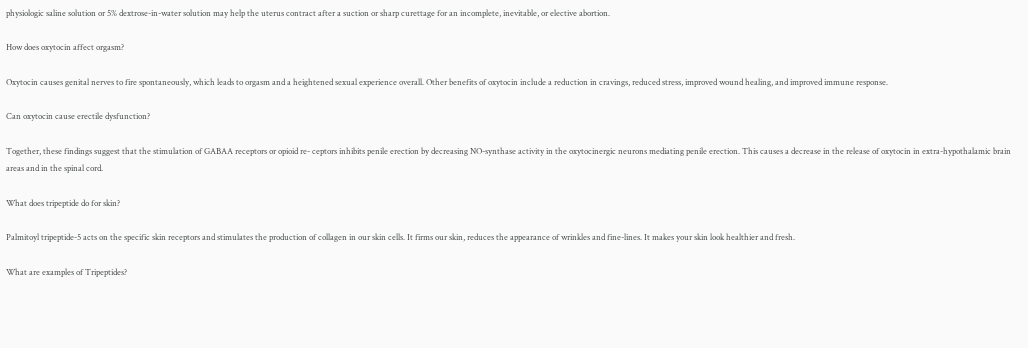physiologic saline solution or 5% dextrose-in-water solution may help the uterus contract after a suction or sharp curettage for an incomplete, inevitable, or elective abortion.

How does oxytocin affect orgasm?

Oxytocin causes genital nerves to fire spontaneously, which leads to orgasm and a heightened sexual experience overall. Other benefits of oxytocin include a reduction in cravings, reduced stress, improved wound healing, and improved immune response.

Can oxytocin cause erectile dysfunction?

Together, these findings suggest that the stimulation of GABAA receptors or opioid re- ceptors inhibits penile erection by decreasing NO-synthase activity in the oxytocinergic neurons mediating penile erection. This causes a decrease in the release of oxytocin in extra-hypothalamic brain areas and in the spinal cord.

What does tripeptide do for skin?

Palmitoyl tripeptide-5 acts on the specific skin receptors and stimulates the production of collagen in our skin cells. It firms our skin, reduces the appearance of wrinkles and fine-lines. It makes your skin look healthier and fresh.

What are examples of Tripeptides?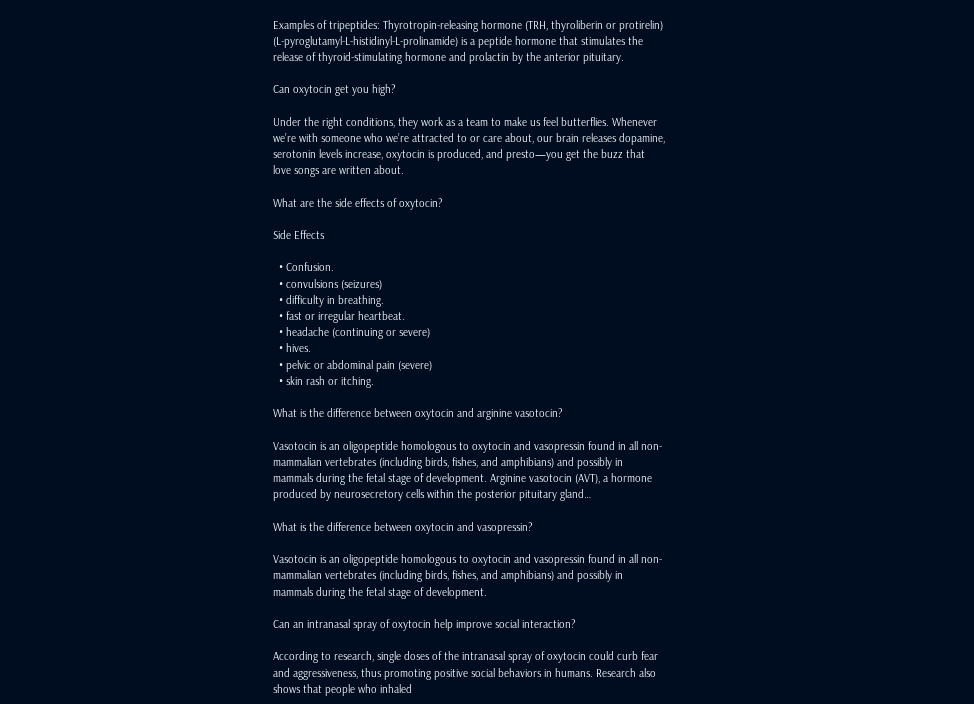Examples of tripeptides: Thyrotropin-releasing hormone (TRH, thyroliberin or protirelin) (L-pyroglutamyl-L-histidinyl-L-prolinamide) is a peptide hormone that stimulates the release of thyroid-stimulating hormone and prolactin by the anterior pituitary.

Can oxytocin get you high?

Under the right conditions, they work as a team to make us feel butterflies. Whenever we’re with someone who we’re attracted to or care about, our brain releases dopamine, serotonin levels increase, oxytocin is produced, and presto—you get the buzz that love songs are written about.

What are the side effects of oxytocin?

Side Effects

  • Confusion.
  • convulsions (seizures)
  • difficulty in breathing.
  • fast or irregular heartbeat.
  • headache (continuing or severe)
  • hives.
  • pelvic or abdominal pain (severe)
  • skin rash or itching.

What is the difference between oxytocin and arginine vasotocin?

Vasotocin is an oligopeptide homologous to oxytocin and vasopressin found in all non-mammalian vertebrates (including birds, fishes, and amphibians) and possibly in mammals during the fetal stage of development. Arginine vasotocin (AVT), a hormone produced by neurosecretory cells within the posterior pituitary gland…

What is the difference between oxytocin and vasopressin?

Vasotocin is an oligopeptide homologous to oxytocin and vasopressin found in all non-mammalian vertebrates (including birds, fishes, and amphibians) and possibly in mammals during the fetal stage of development.

Can an intranasal spray of oxytocin help improve social interaction?

According to research, single doses of the intranasal spray of oxytocin could curb fear and aggressiveness, thus promoting positive social behaviors in humans. Research also shows that people who inhaled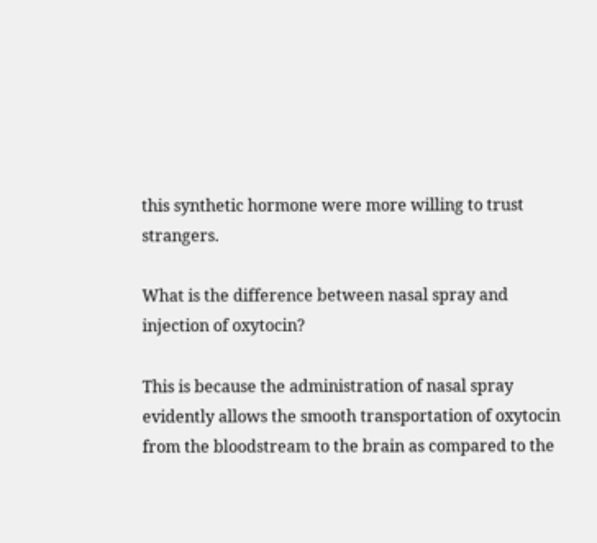this synthetic hormone were more willing to trust strangers.

What is the difference between nasal spray and injection of oxytocin?

This is because the administration of nasal spray evidently allows the smooth transportation of oxytocin from the bloodstream to the brain as compared to the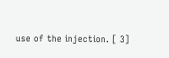use of the injection. [ 3]